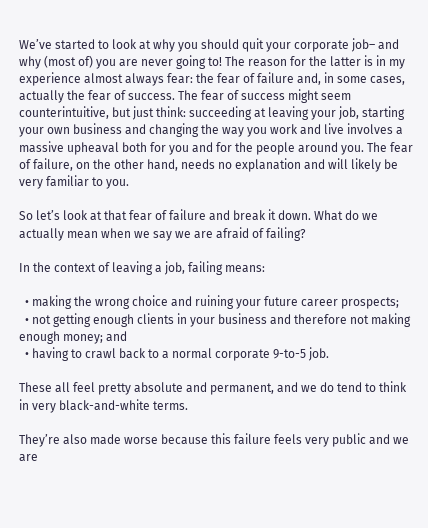We’ve started to look at why you should quit your corporate job– and why (most of) you are never going to! The reason for the latter is in my experience almost always fear: the fear of failure and, in some cases, actually the fear of success. The fear of success might seem counterintuitive, but just think: succeeding at leaving your job, starting your own business and changing the way you work and live involves a massive upheaval both for you and for the people around you. The fear of failure, on the other hand, needs no explanation and will likely be very familiar to you.

So let’s look at that fear of failure and break it down. What do we actually mean when we say we are afraid of failing?

In the context of leaving a job, failing means:

  • making the wrong choice and ruining your future career prospects;
  • not getting enough clients in your business and therefore not making enough money; and
  • having to crawl back to a normal corporate 9-to-5 job.

These all feel pretty absolute and permanent, and we do tend to think in very black-and-white terms.

They’re also made worse because this failure feels very public and we are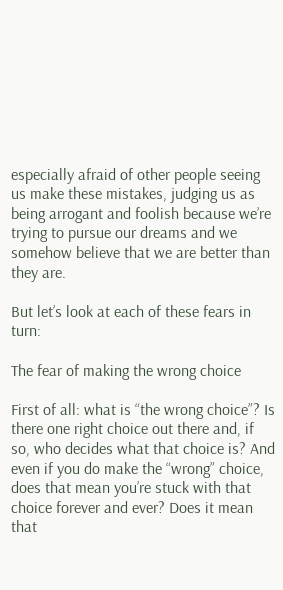especially afraid of other people seeing us make these mistakes, judging us as being arrogant and foolish because we’re trying to pursue our dreams and we somehow believe that we are better than they are.

But let’s look at each of these fears in turn:

The fear of making the wrong choice

First of all: what is “the wrong choice”? Is there one right choice out there and, if so, who decides what that choice is? And even if you do make the “wrong” choice, does that mean you’re stuck with that choice forever and ever? Does it mean that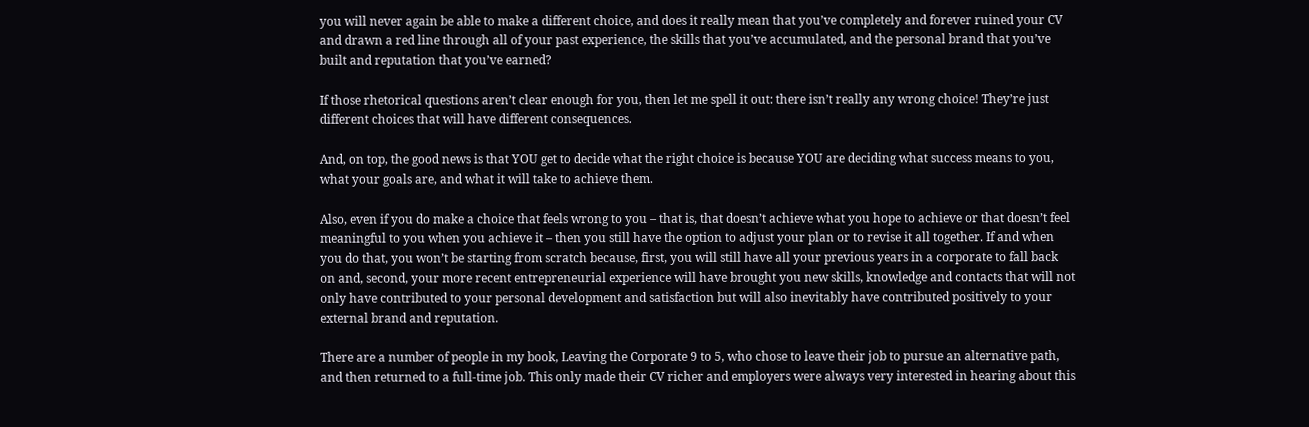you will never again be able to make a different choice, and does it really mean that you’ve completely and forever ruined your CV and drawn a red line through all of your past experience, the skills that you’ve accumulated, and the personal brand that you’ve built and reputation that you’ve earned?

If those rhetorical questions aren’t clear enough for you, then let me spell it out: there isn’t really any wrong choice! They’re just different choices that will have different consequences.

And, on top, the good news is that YOU get to decide what the right choice is because YOU are deciding what success means to you, what your goals are, and what it will take to achieve them.

Also, even if you do make a choice that feels wrong to you – that is, that doesn’t achieve what you hope to achieve or that doesn’t feel meaningful to you when you achieve it – then you still have the option to adjust your plan or to revise it all together. If and when you do that, you won’t be starting from scratch because, first, you will still have all your previous years in a corporate to fall back on and, second, your more recent entrepreneurial experience will have brought you new skills, knowledge and contacts that will not only have contributed to your personal development and satisfaction but will also inevitably have contributed positively to your external brand and reputation.

There are a number of people in my book, Leaving the Corporate 9 to 5, who chose to leave their job to pursue an alternative path, and then returned to a full-time job. This only made their CV richer and employers were always very interested in hearing about this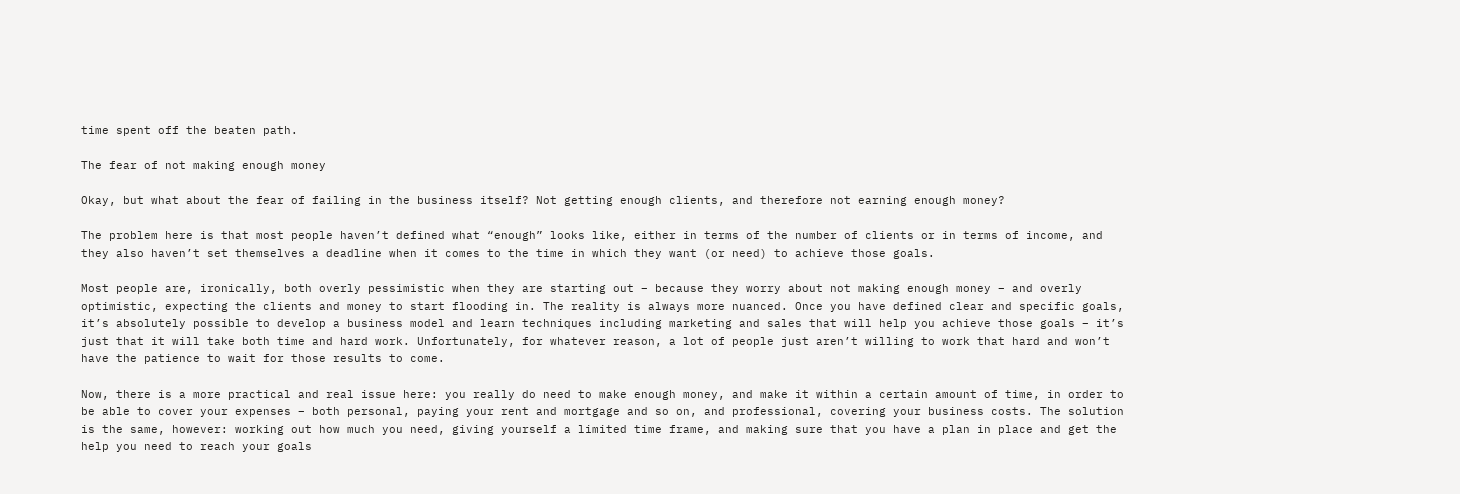time spent off the beaten path.

The fear of not making enough money

Okay, but what about the fear of failing in the business itself? Not getting enough clients, and therefore not earning enough money?

The problem here is that most people haven’t defined what “enough” looks like, either in terms of the number of clients or in terms of income, and they also haven’t set themselves a deadline when it comes to the time in which they want (or need) to achieve those goals.

Most people are, ironically, both overly pessimistic when they are starting out – because they worry about not making enough money – and overly optimistic, expecting the clients and money to start flooding in. The reality is always more nuanced. Once you have defined clear and specific goals, it’s absolutely possible to develop a business model and learn techniques including marketing and sales that will help you achieve those goals – it’s just that it will take both time and hard work. Unfortunately, for whatever reason, a lot of people just aren’t willing to work that hard and won’t have the patience to wait for those results to come.

Now, there is a more practical and real issue here: you really do need to make enough money, and make it within a certain amount of time, in order to be able to cover your expenses – both personal, paying your rent and mortgage and so on, and professional, covering your business costs. The solution is the same, however: working out how much you need, giving yourself a limited time frame, and making sure that you have a plan in place and get the help you need to reach your goals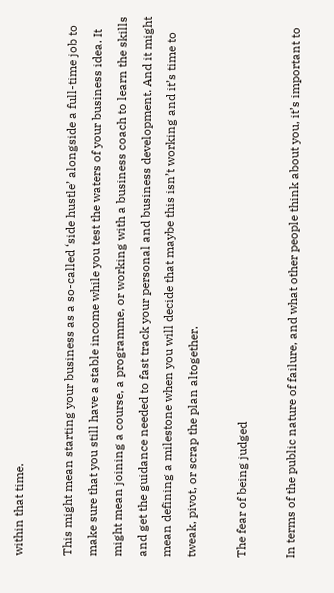within that time.

This might mean starting your business as a so-called ‘side hustle’ alongside a full-time job to make sure that you still have a stable income while you test the waters of your business idea. It might mean joining a course, a programme, or working with a business coach to learn the skills and get the guidance needed to fast track your personal and business development. And it might mean defining a milestone when you will decide that maybe this isn’t working and it’s time to tweak, pivot, or scrap the plan altogether.

The fear of being judged

In terms of the public nature of failure, and what other people think about you, it’s important to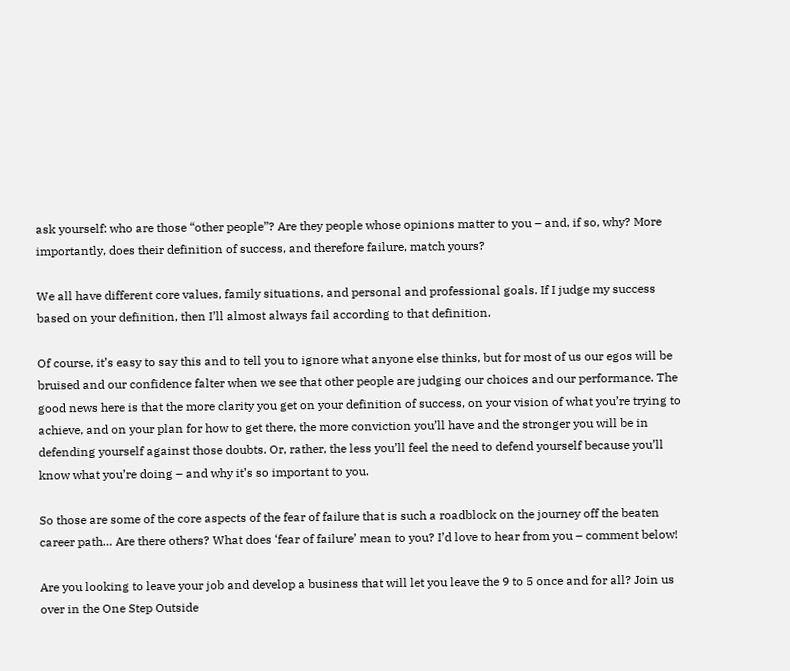ask yourself: who are those “other people”? Are they people whose opinions matter to you – and, if so, why? More importantly, does their definition of success, and therefore failure, match yours?

We all have different core values, family situations, and personal and professional goals. If I judge my success based on your definition, then I’ll almost always fail according to that definition.

Of course, it’s easy to say this and to tell you to ignore what anyone else thinks, but for most of us our egos will be bruised and our confidence falter when we see that other people are judging our choices and our performance. The good news here is that the more clarity you get on your definition of success, on your vision of what you’re trying to achieve, and on your plan for how to get there, the more conviction you’ll have and the stronger you will be in defending yourself against those doubts. Or, rather, the less you’ll feel the need to defend yourself because you’ll know what you’re doing – and why it’s so important to you.

So those are some of the core aspects of the fear of failure that is such a roadblock on the journey off the beaten career path… Are there others? What does ‘fear of failure’ mean to you? I’d love to hear from you – comment below!

Are you looking to leave your job and develop a business that will let you leave the 9 to 5 once and for all? Join us over in the One Step Outside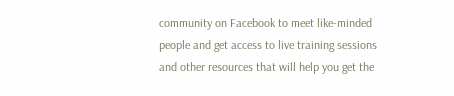community on Facebook to meet like-minded people and get access to live training sessions and other resources that will help you get the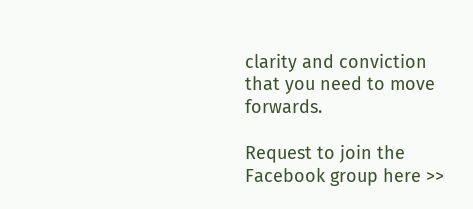clarity and conviction that you need to move forwards.

Request to join the Facebook group here >>